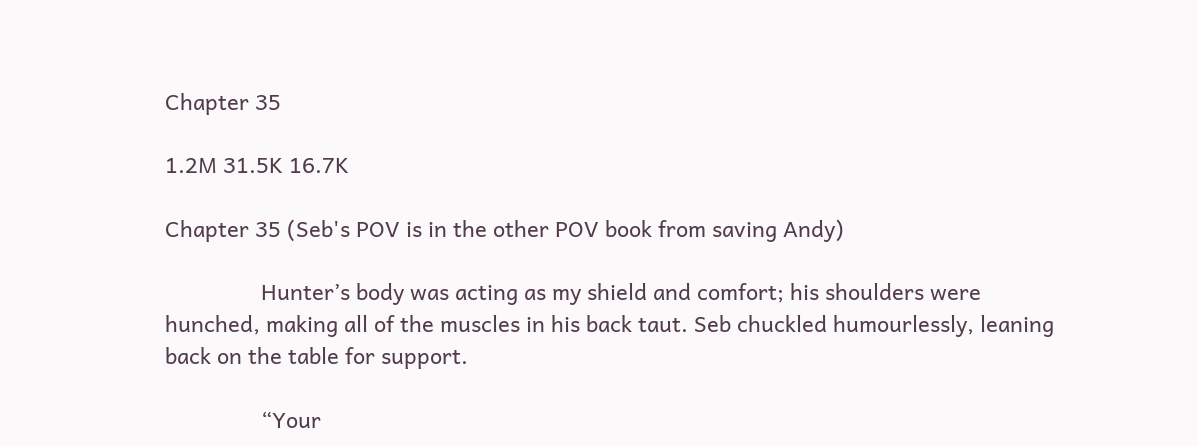Chapter 35

1.2M 31.5K 16.7K

Chapter 35 (Seb's POV is in the other POV book from saving Andy)

                Hunter’s body was acting as my shield and comfort; his shoulders were hunched, making all of the muscles in his back taut. Seb chuckled humourlessly, leaning back on the table for support.

                “Your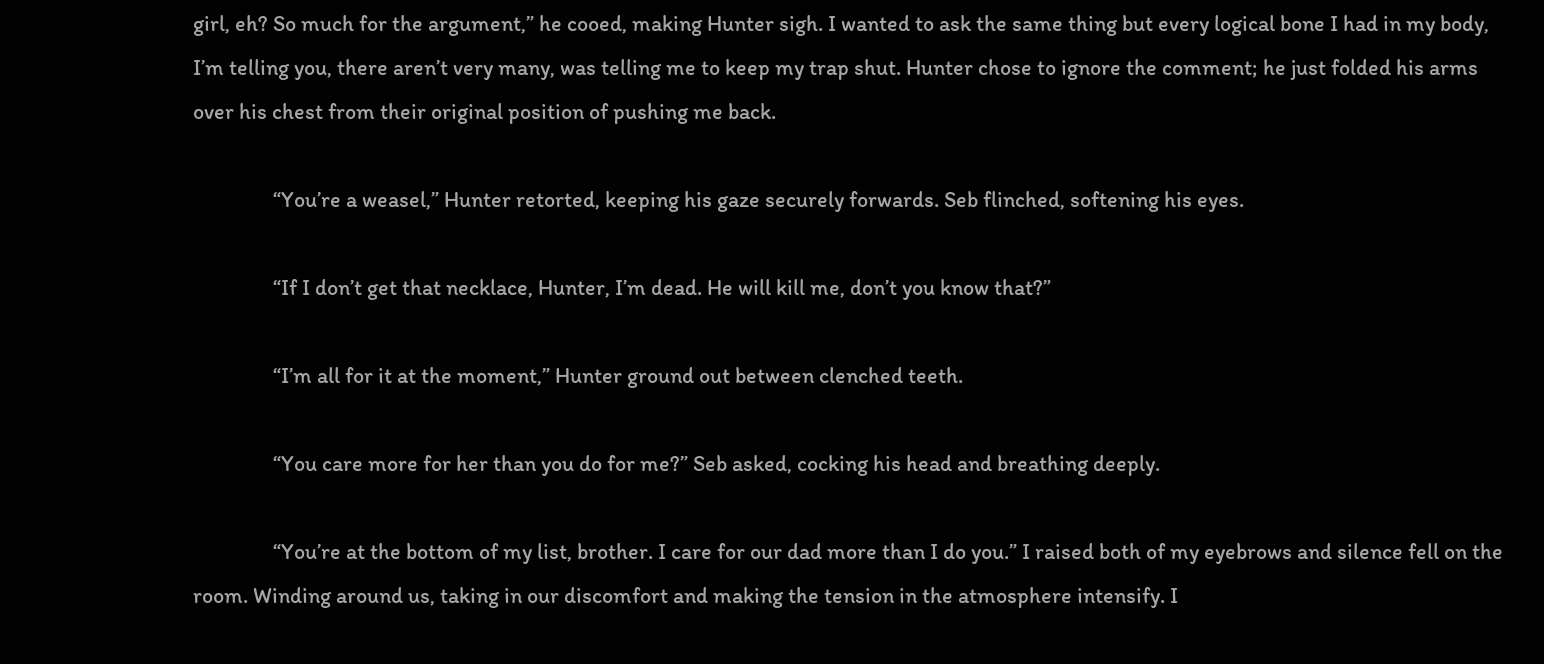girl, eh? So much for the argument,” he cooed, making Hunter sigh. I wanted to ask the same thing but every logical bone I had in my body, I’m telling you, there aren’t very many, was telling me to keep my trap shut. Hunter chose to ignore the comment; he just folded his arms over his chest from their original position of pushing me back.

                “You’re a weasel,” Hunter retorted, keeping his gaze securely forwards. Seb flinched, softening his eyes.

                “If I don’t get that necklace, Hunter, I’m dead. He will kill me, don’t you know that?”

                “I’m all for it at the moment,” Hunter ground out between clenched teeth.

                “You care more for her than you do for me?” Seb asked, cocking his head and breathing deeply.

                “You’re at the bottom of my list, brother. I care for our dad more than I do you.” I raised both of my eyebrows and silence fell on the room. Winding around us, taking in our discomfort and making the tension in the atmosphere intensify. I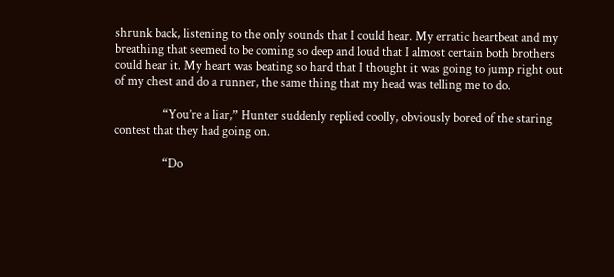shrunk back, listening to the only sounds that I could hear. My erratic heartbeat and my breathing that seemed to be coming so deep and loud that I almost certain both brothers could hear it. My heart was beating so hard that I thought it was going to jump right out of my chest and do a runner, the same thing that my head was telling me to do.

                “You’re a liar,” Hunter suddenly replied coolly, obviously bored of the staring contest that they had going on.

                “Do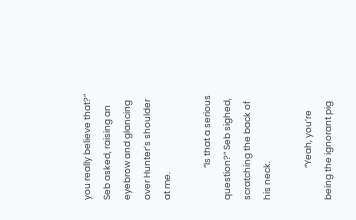you really believe that?” Seb asked, raising an eyebrow and glancing over Hunter’s shoulder at me.

                “Is that a serious question?” Seb sighed, scratching the back of his neck.

                “Yeah, you’re being the ignorant pig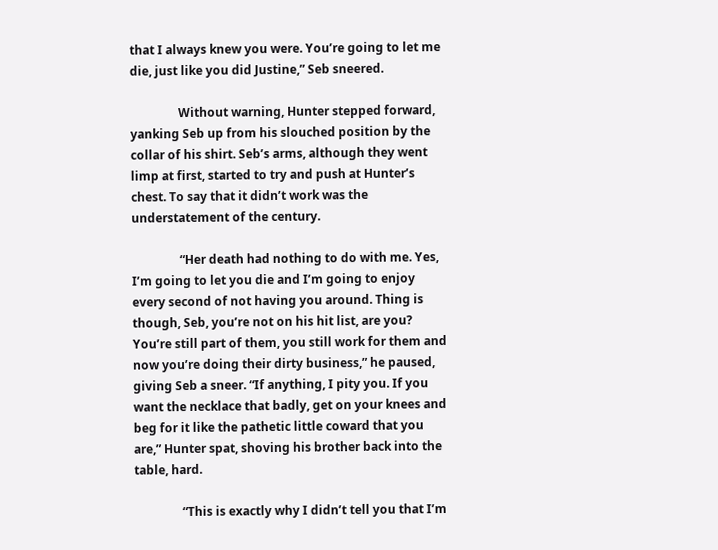that I always knew you were. You’re going to let me die, just like you did Justine,” Seb sneered.

                Without warning, Hunter stepped forward, yanking Seb up from his slouched position by the collar of his shirt. Seb’s arms, although they went limp at first, started to try and push at Hunter’s chest. To say that it didn’t work was the understatement of the century.

                “Her death had nothing to do with me. Yes, I’m going to let you die and I’m going to enjoy every second of not having you around. Thing is though, Seb, you’re not on his hit list, are you? You’re still part of them, you still work for them and now you’re doing their dirty business,” he paused, giving Seb a sneer. “If anything, I pity you. If you want the necklace that badly, get on your knees and beg for it like the pathetic little coward that you are,” Hunter spat, shoving his brother back into the table, hard.

                “This is exactly why I didn’t tell you that I’m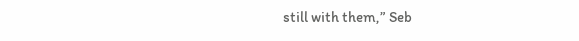still with them,” Seb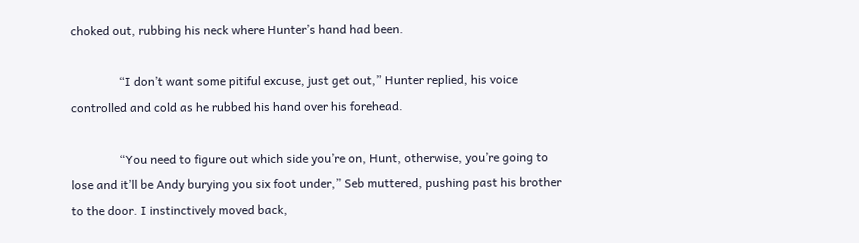choked out, rubbing his neck where Hunter’s hand had been.

                “I don’t want some pitiful excuse, just get out,” Hunter replied, his voice controlled and cold as he rubbed his hand over his forehead.

                “You need to figure out which side you’re on, Hunt, otherwise, you’re going to lose and it’ll be Andy burying you six foot under,” Seb muttered, pushing past his brother to the door. I instinctively moved back,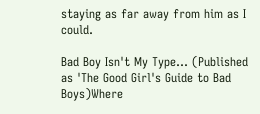staying as far away from him as I could.

Bad Boy Isn't My Type... (Published as 'The Good Girl's Guide to Bad Boys)Where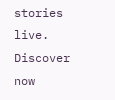stories live. Discover now